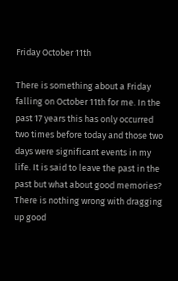Friday October 11th

There is something about a Friday falling on October 11th for me. In the past 17 years this has only occurred two times before today and those two days were significant events in my life. It is said to leave the past in the past but what about good memories? There is nothing wrong with dragging up good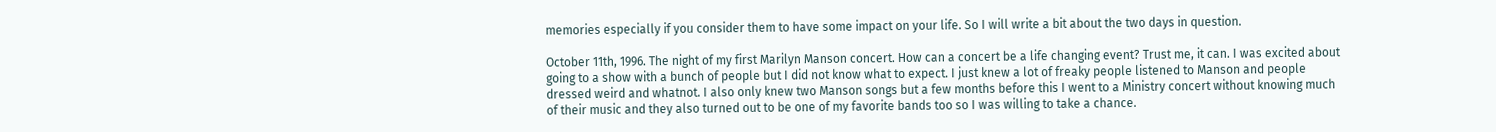memories especially if you consider them to have some impact on your life. So I will write a bit about the two days in question.

October 11th, 1996. The night of my first Marilyn Manson concert. How can a concert be a life changing event? Trust me, it can. I was excited about going to a show with a bunch of people but I did not know what to expect. I just knew a lot of freaky people listened to Manson and people dressed weird and whatnot. I also only knew two Manson songs but a few months before this I went to a Ministry concert without knowing much of their music and they also turned out to be one of my favorite bands too so I was willing to take a chance.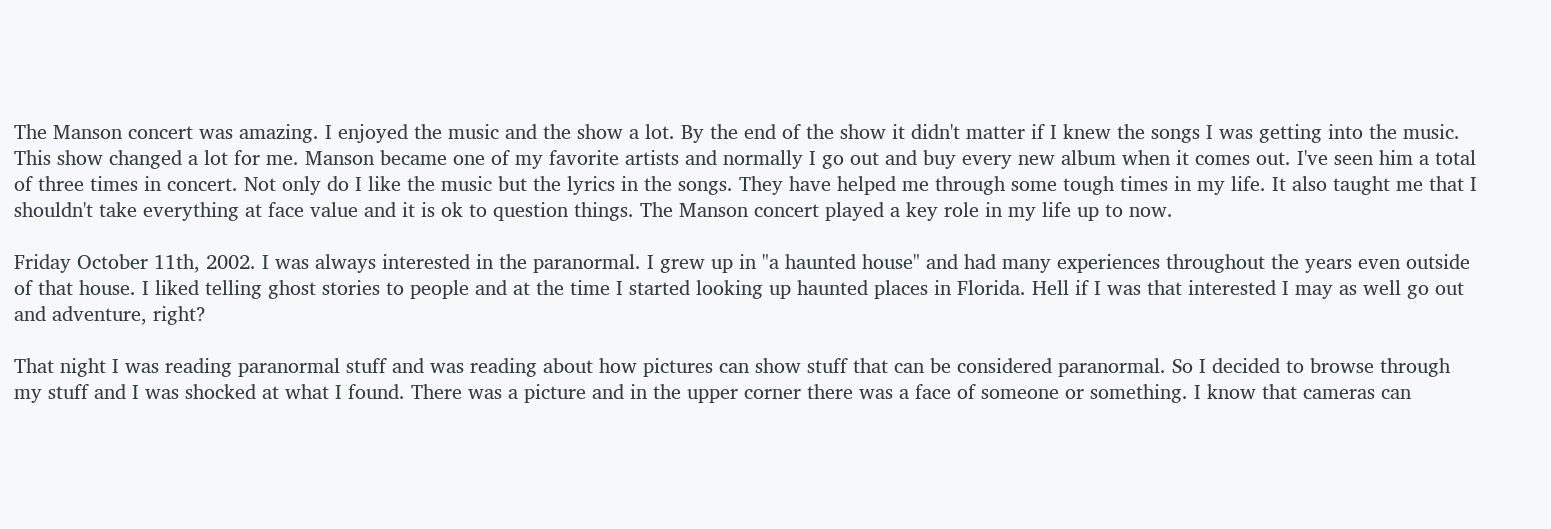The Manson concert was amazing. I enjoyed the music and the show a lot. By the end of the show it didn't matter if I knew the songs I was getting into the music. This show changed a lot for me. Manson became one of my favorite artists and normally I go out and buy every new album when it comes out. I've seen him a total of three times in concert. Not only do I like the music but the lyrics in the songs. They have helped me through some tough times in my life. It also taught me that I shouldn't take everything at face value and it is ok to question things. The Manson concert played a key role in my life up to now.

Friday October 11th, 2002. I was always interested in the paranormal. I grew up in "a haunted house" and had many experiences throughout the years even outside of that house. I liked telling ghost stories to people and at the time I started looking up haunted places in Florida. Hell if I was that interested I may as well go out and adventure, right?

That night I was reading paranormal stuff and was reading about how pictures can show stuff that can be considered paranormal. So I decided to browse through my stuff and I was shocked at what I found. There was a picture and in the upper corner there was a face of someone or something. I know that cameras can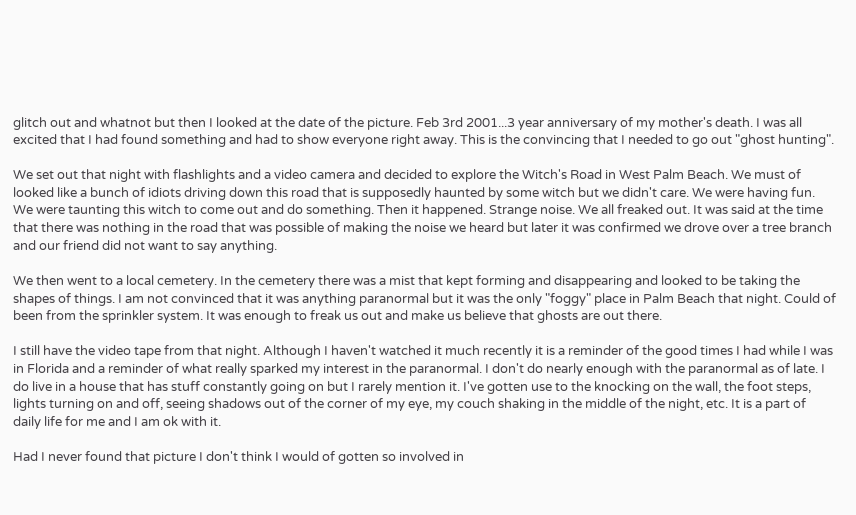glitch out and whatnot but then I looked at the date of the picture. Feb 3rd 2001...3 year anniversary of my mother's death. I was all excited that I had found something and had to show everyone right away. This is the convincing that I needed to go out "ghost hunting".

We set out that night with flashlights and a video camera and decided to explore the Witch's Road in West Palm Beach. We must of looked like a bunch of idiots driving down this road that is supposedly haunted by some witch but we didn't care. We were having fun. We were taunting this witch to come out and do something. Then it happened. Strange noise. We all freaked out. It was said at the time that there was nothing in the road that was possible of making the noise we heard but later it was confirmed we drove over a tree branch and our friend did not want to say anything.

We then went to a local cemetery. In the cemetery there was a mist that kept forming and disappearing and looked to be taking the shapes of things. I am not convinced that it was anything paranormal but it was the only "foggy" place in Palm Beach that night. Could of been from the sprinkler system. It was enough to freak us out and make us believe that ghosts are out there.

I still have the video tape from that night. Although I haven't watched it much recently it is a reminder of the good times I had while I was in Florida and a reminder of what really sparked my interest in the paranormal. I don't do nearly enough with the paranormal as of late. I do live in a house that has stuff constantly going on but I rarely mention it. I've gotten use to the knocking on the wall, the foot steps, lights turning on and off, seeing shadows out of the corner of my eye, my couch shaking in the middle of the night, etc. It is a part of daily life for me and I am ok with it.

Had I never found that picture I don't think I would of gotten so involved in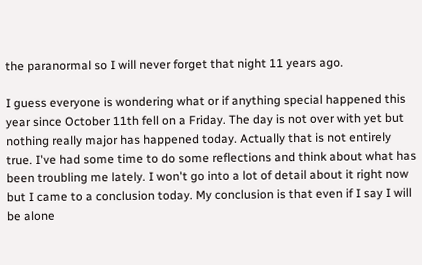the paranormal so I will never forget that night 11 years ago.

I guess everyone is wondering what or if anything special happened this year since October 11th fell on a Friday. The day is not over with yet but nothing really major has happened today. Actually that is not entirely true. I've had some time to do some reflections and think about what has been troubling me lately. I won't go into a lot of detail about it right now but I came to a conclusion today. My conclusion is that even if I say I will be alone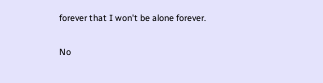forever that I won't be alone forever.

No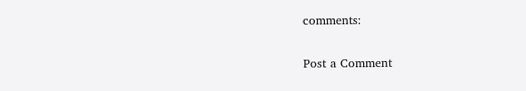comments:

Post a Comment